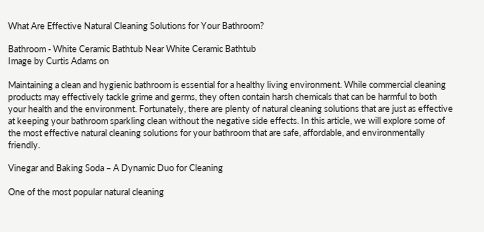What Are Effective Natural Cleaning Solutions for Your Bathroom?

Bathroom - White Ceramic Bathtub Near White Ceramic Bathtub
Image by Curtis Adams on

Maintaining a clean and hygienic bathroom is essential for a healthy living environment. While commercial cleaning products may effectively tackle grime and germs, they often contain harsh chemicals that can be harmful to both your health and the environment. Fortunately, there are plenty of natural cleaning solutions that are just as effective at keeping your bathroom sparkling clean without the negative side effects. In this article, we will explore some of the most effective natural cleaning solutions for your bathroom that are safe, affordable, and environmentally friendly.

Vinegar and Baking Soda – A Dynamic Duo for Cleaning

One of the most popular natural cleaning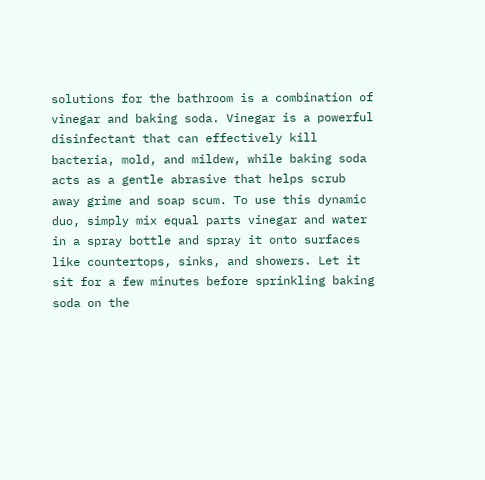solutions for the bathroom is a combination of vinegar and baking soda. Vinegar is a powerful disinfectant that can effectively kill bacteria, mold, and mildew, while baking soda acts as a gentle abrasive that helps scrub away grime and soap scum. To use this dynamic duo, simply mix equal parts vinegar and water in a spray bottle and spray it onto surfaces like countertops, sinks, and showers. Let it sit for a few minutes before sprinkling baking soda on the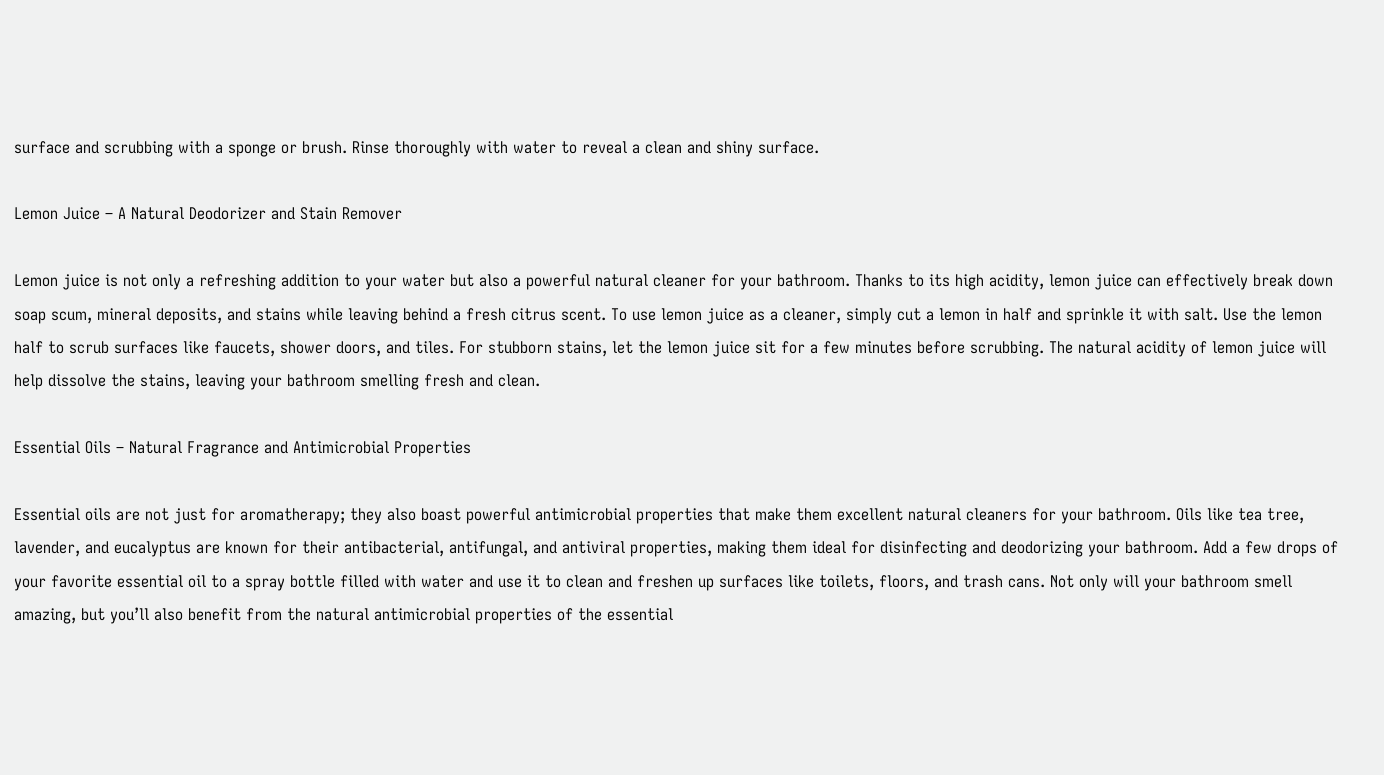surface and scrubbing with a sponge or brush. Rinse thoroughly with water to reveal a clean and shiny surface.

Lemon Juice – A Natural Deodorizer and Stain Remover

Lemon juice is not only a refreshing addition to your water but also a powerful natural cleaner for your bathroom. Thanks to its high acidity, lemon juice can effectively break down soap scum, mineral deposits, and stains while leaving behind a fresh citrus scent. To use lemon juice as a cleaner, simply cut a lemon in half and sprinkle it with salt. Use the lemon half to scrub surfaces like faucets, shower doors, and tiles. For stubborn stains, let the lemon juice sit for a few minutes before scrubbing. The natural acidity of lemon juice will help dissolve the stains, leaving your bathroom smelling fresh and clean.

Essential Oils – Natural Fragrance and Antimicrobial Properties

Essential oils are not just for aromatherapy; they also boast powerful antimicrobial properties that make them excellent natural cleaners for your bathroom. Oils like tea tree, lavender, and eucalyptus are known for their antibacterial, antifungal, and antiviral properties, making them ideal for disinfecting and deodorizing your bathroom. Add a few drops of your favorite essential oil to a spray bottle filled with water and use it to clean and freshen up surfaces like toilets, floors, and trash cans. Not only will your bathroom smell amazing, but you’ll also benefit from the natural antimicrobial properties of the essential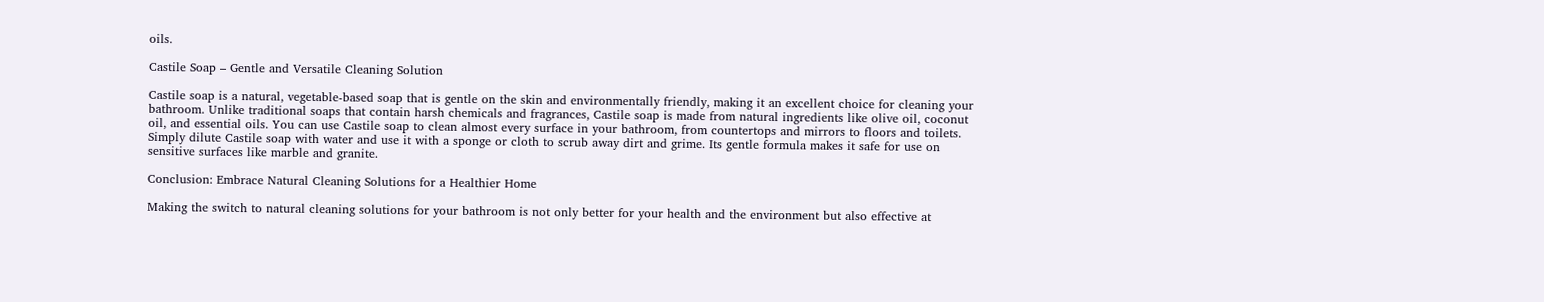oils.

Castile Soap – Gentle and Versatile Cleaning Solution

Castile soap is a natural, vegetable-based soap that is gentle on the skin and environmentally friendly, making it an excellent choice for cleaning your bathroom. Unlike traditional soaps that contain harsh chemicals and fragrances, Castile soap is made from natural ingredients like olive oil, coconut oil, and essential oils. You can use Castile soap to clean almost every surface in your bathroom, from countertops and mirrors to floors and toilets. Simply dilute Castile soap with water and use it with a sponge or cloth to scrub away dirt and grime. Its gentle formula makes it safe for use on sensitive surfaces like marble and granite.

Conclusion: Embrace Natural Cleaning Solutions for a Healthier Home

Making the switch to natural cleaning solutions for your bathroom is not only better for your health and the environment but also effective at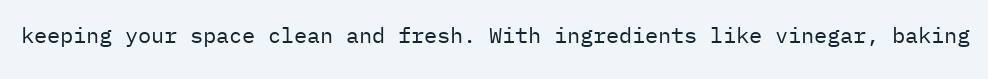keeping your space clean and fresh. With ingredients like vinegar, baking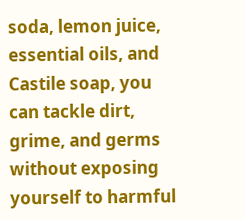soda, lemon juice, essential oils, and Castile soap, you can tackle dirt, grime, and germs without exposing yourself to harmful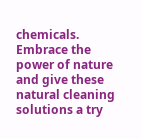chemicals. Embrace the power of nature and give these natural cleaning solutions a try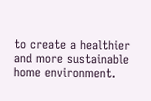to create a healthier and more sustainable home environment.